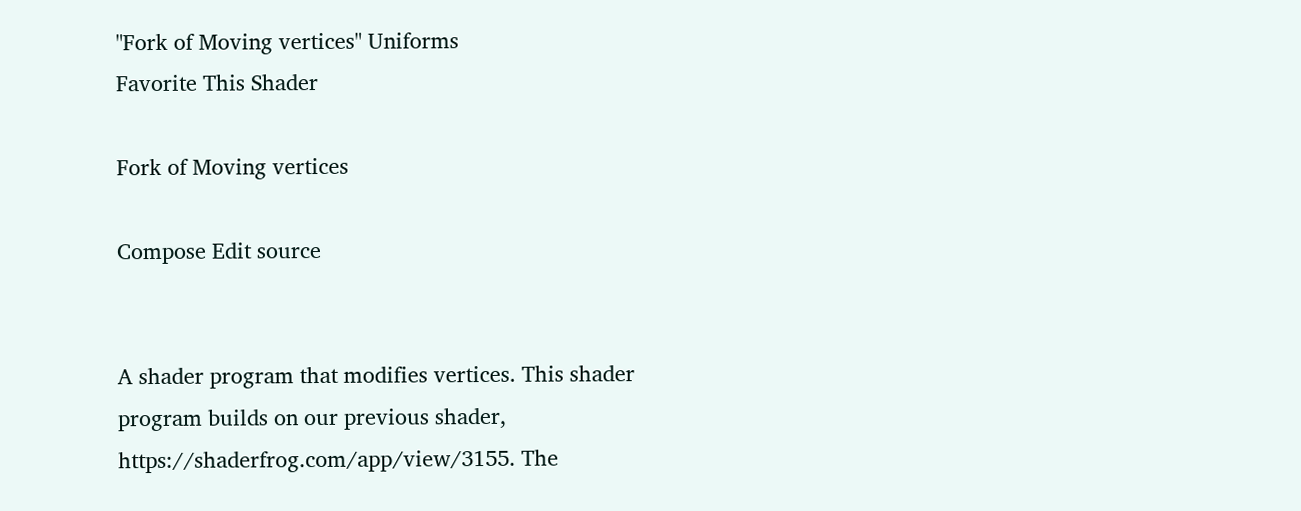"Fork of Moving vertices" Uniforms
Favorite This Shader

Fork of Moving vertices

Compose Edit source


A shader program that modifies vertices. This shader program builds on our previous shader, https://shaderfrog.com/app/view/3155. The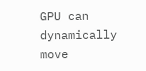GPU can dynamically move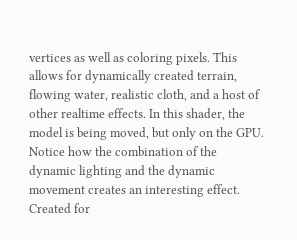vertices as well as coloring pixels. This allows for dynamically created terrain, flowing water, realistic cloth, and a host of other realtime effects. In this shader, the model is being moved, but only on the GPU. Notice how the combination of the dynamic lighting and the dynamic movement creates an interesting effect. Created for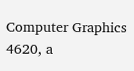Computer Graphics 4620, a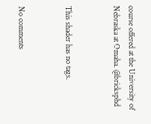course offered at the University of Nebraska at Omaha. @bricksphd


This shader has no tags.


No comments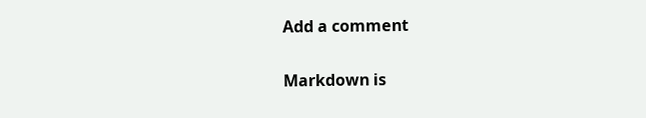Add a comment

Markdown is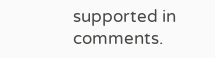supported in comments.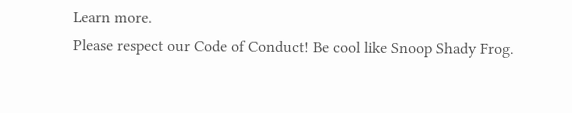Learn more.
Please respect our Code of Conduct! Be cool like Snoop Shady Frog.